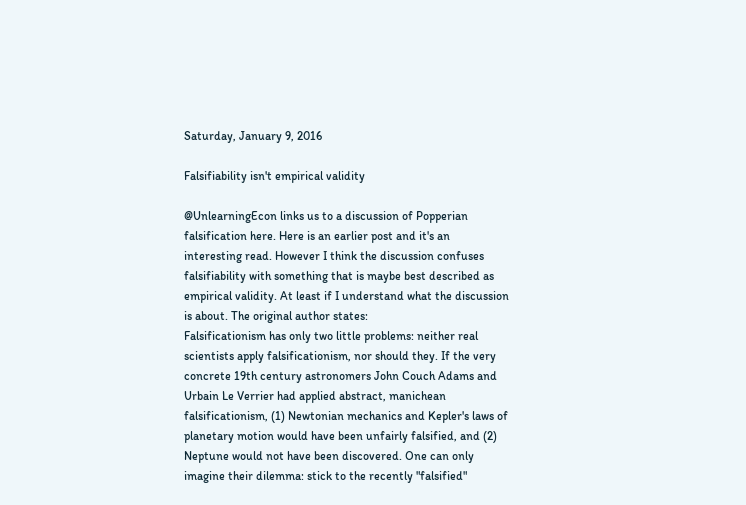Saturday, January 9, 2016

Falsifiability isn't empirical validity

@UnlearningEcon links us to a discussion of Popperian falsification here. Here is an earlier post and it's an interesting read. However I think the discussion confuses falsifiability with something that is maybe best described as empirical validity. At least if I understand what the discussion is about. The original author states:
Falsificationism has only two little problems: neither real scientists apply falsificationism, nor should they. If the very concrete 19th century astronomers John Couch Adams and Urbain Le Verrier had applied abstract, manichean falsificationism, (1) Newtonian mechanics and Kepler's laws of planetary motion would have been unfairly falsified, and (2) Neptune would not have been discovered. One can only imagine their dilemma: stick to the recently "falsified"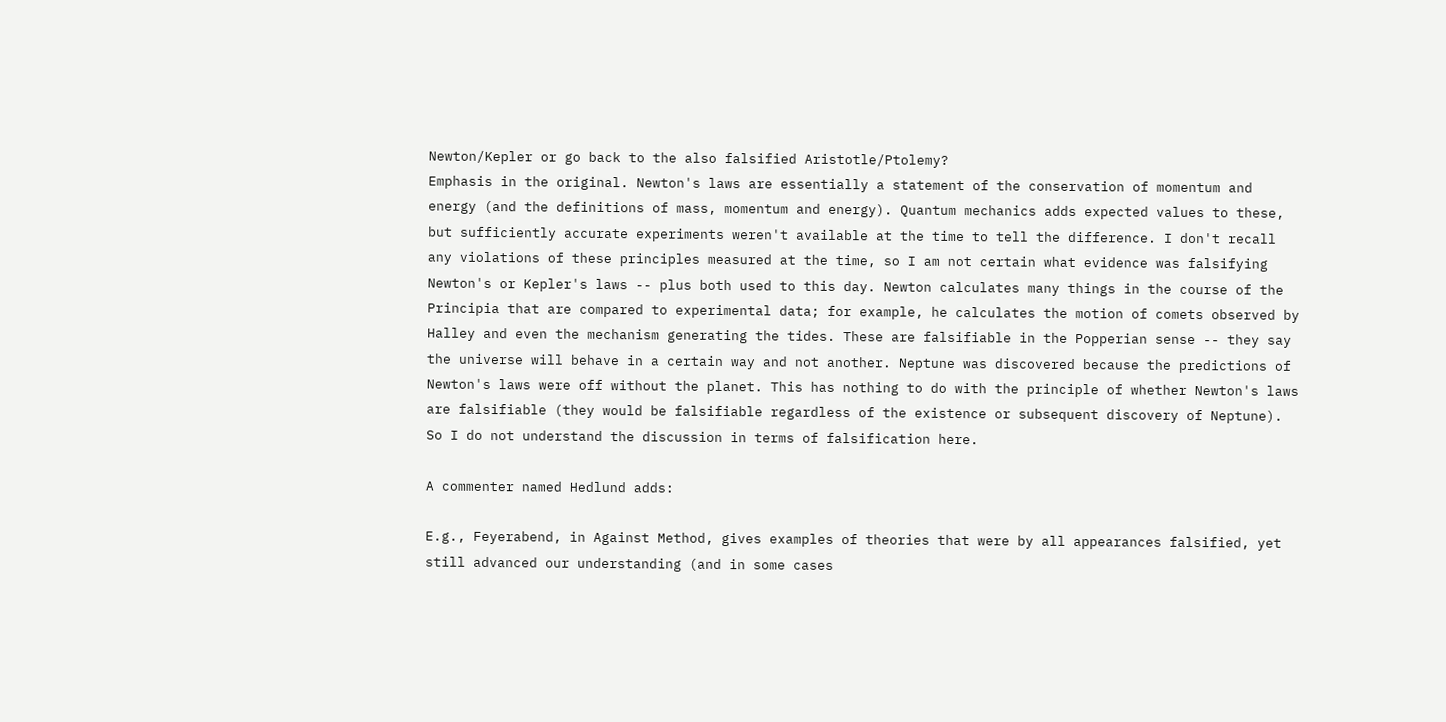Newton/Kepler or go back to the also falsified Aristotle/Ptolemy?
Emphasis in the original. Newton's laws are essentially a statement of the conservation of momentum and energy (and the definitions of mass, momentum and energy). Quantum mechanics adds expected values to these, but sufficiently accurate experiments weren't available at the time to tell the difference. I don't recall any violations of these principles measured at the time, so I am not certain what evidence was falsifying Newton's or Kepler's laws -- plus both used to this day. Newton calculates many things in the course of the Principia that are compared to experimental data; for example, he calculates the motion of comets observed by Halley and even the mechanism generating the tides. These are falsifiable in the Popperian sense -- they say the universe will behave in a certain way and not another. Neptune was discovered because the predictions of Newton's laws were off without the planet. This has nothing to do with the principle of whether Newton's laws are falsifiable (they would be falsifiable regardless of the existence or subsequent discovery of Neptune). So I do not understand the discussion in terms of falsification here.

A commenter named Hedlund adds:

E.g., Feyerabend, in Against Method, gives examples of theories that were by all appearances falsified, yet still advanced our understanding (and in some cases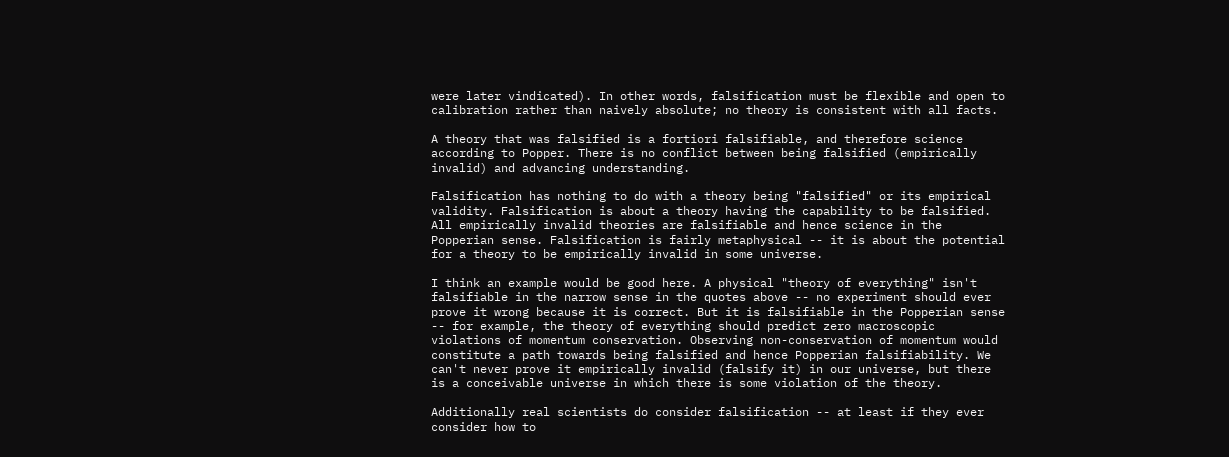were later vindicated). In other words, falsification must be flexible and open to calibration rather than naively absolute; no theory is consistent with all facts.

A theory that was falsified is a fortiori falsifiable, and therefore science according to Popper. There is no conflict between being falsified (empirically invalid) and advancing understanding.

Falsification has nothing to do with a theory being "falsified" or its empirical validity. Falsification is about a theory having the capability to be falsified. All empirically invalid theories are falsifiable and hence science in the Popperian sense. Falsification is fairly metaphysical -- it is about the potential for a theory to be empirically invalid in some universe.

I think an example would be good here. A physical "theory of everything" isn't falsifiable in the narrow sense in the quotes above -- no experiment should ever prove it wrong because it is correct. But it is falsifiable in the Popperian sense -- for example, the theory of everything should predict zero macroscopic violations of momentum conservation. Observing non-conservation of momentum would constitute a path towards being falsified and hence Popperian falsifiability. We can't never prove it empirically invalid (falsify it) in our universe, but there is a conceivable universe in which there is some violation of the theory.

Additionally real scientists do consider falsification -- at least if they ever consider how to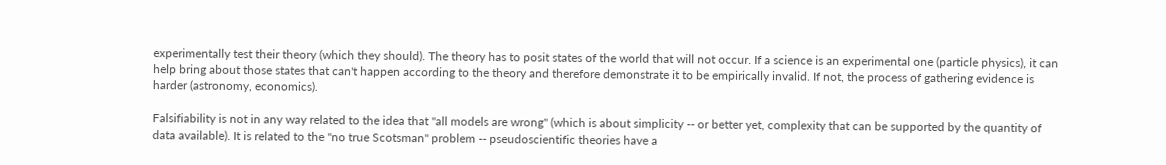experimentally test their theory (which they should). The theory has to posit states of the world that will not occur. If a science is an experimental one (particle physics), it can help bring about those states that can't happen according to the theory and therefore demonstrate it to be empirically invalid. If not, the process of gathering evidence is harder (astronomy, economics).

Falsifiability is not in any way related to the idea that "all models are wrong" (which is about simplicity -- or better yet, complexity that can be supported by the quantity of data available). It is related to the "no true Scotsman" problem -- pseudoscientific theories have a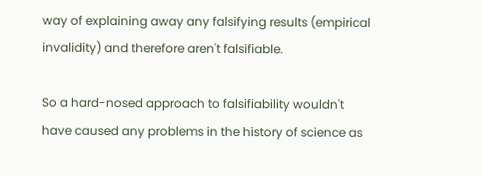way of explaining away any falsifying results (empirical invalidity) and therefore aren't falsifiable.

So a hard-nosed approach to falsifiability wouldn't have caused any problems in the history of science as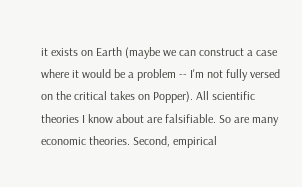it exists on Earth (maybe we can construct a case where it would be a problem -- I'm not fully versed on the critical takes on Popper). All scientific theories I know about are falsifiable. So are many economic theories. Second, empirical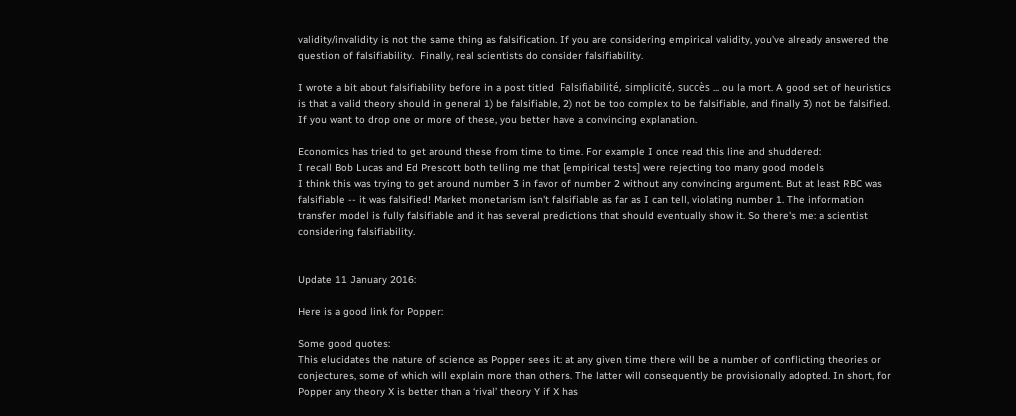validity/invalidity is not the same thing as falsification. If you are considering empirical validity, you've already answered the question of falsifiability.  Finally, real scientists do consider falsifiability.

I wrote a bit about falsifiability before in a post titled  Falsifiabilité, simplicité, succès ... ou la mort. A good set of heuristics is that a valid theory should in general 1) be falsifiable, 2) not be too complex to be falsifiable, and finally 3) not be falsified. If you want to drop one or more of these, you better have a convincing explanation.

Economics has tried to get around these from time to time. For example I once read this line and shuddered:
I recall Bob Lucas and Ed Prescott both telling me that [empirical tests] were rejecting too many good models
I think this was trying to get around number 3 in favor of number 2 without any convincing argument. But at least RBC was falsifiable -- it was falsified! Market monetarism isn't falsifiable as far as I can tell, violating number 1. The information transfer model is fully falsifiable and it has several predictions that should eventually show it. So there's me: a scientist considering falsifiability.


Update 11 January 2016:

Here is a good link for Popper:

Some good quotes:
This elucidates the nature of science as Popper sees it: at any given time there will be a number of conflicting theories or conjectures, some of which will explain more than others. The latter will consequently be provisionally adopted. In short, for Popper any theory X is better than a ‘rival’ theory Y if X has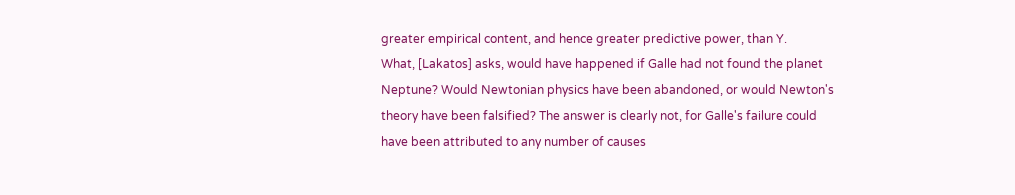greater empirical content, and hence greater predictive power, than Y.
What, [Lakatos] asks, would have happened if Galle had not found the planet Neptune? Would Newtonian physics have been abandoned, or would Newton's theory have been falsified? The answer is clearly not, for Galle's failure could have been attributed to any number of causes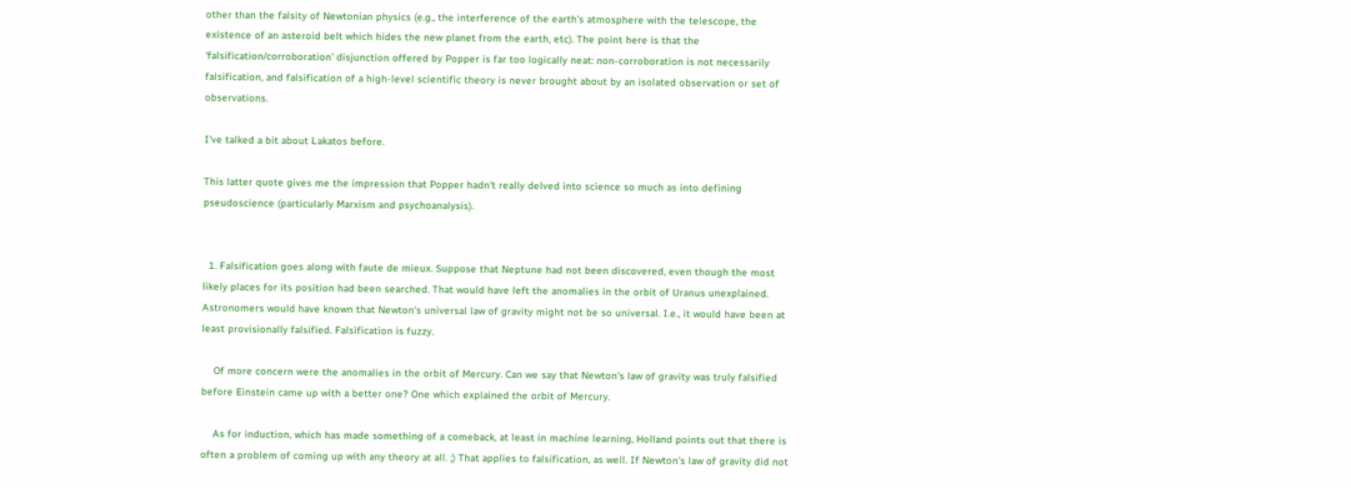other than the falsity of Newtonian physics (e.g., the interference of the earth's atmosphere with the telescope, the existence of an asteroid belt which hides the new planet from the earth, etc). The point here is that the ‘falsification/corroboration’ disjunction offered by Popper is far too logically neat: non-corroboration is not necessarily falsification, and falsification of a high-level scientific theory is never brought about by an isolated observation or set of observations.

I've talked a bit about Lakatos before.

This latter quote gives me the impression that Popper hadn't really delved into science so much as into defining pseudoscience (particularly Marxism and psychoanalysis).


  1. Falsification goes along with faute de mieux. Suppose that Neptune had not been discovered, even though the most likely places for its position had been searched. That would have left the anomalies in the orbit of Uranus unexplained. Astronomers would have known that Newton's universal law of gravity might not be so universal. I.e., it would have been at least provisionally falsified. Falsification is fuzzy.

    Of more concern were the anomalies in the orbit of Mercury. Can we say that Newton's law of gravity was truly falsified before Einstein came up with a better one? One which explained the orbit of Mercury.

    As for induction, which has made something of a comeback, at least in machine learning, Holland points out that there is often a problem of coming up with any theory at all. ;) That applies to falsification, as well. If Newton's law of gravity did not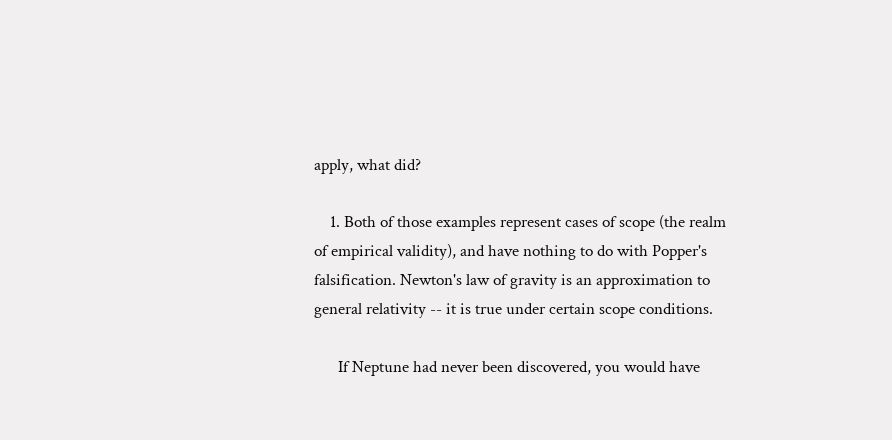apply, what did?

    1. Both of those examples represent cases of scope (the realm of empirical validity), and have nothing to do with Popper's falsification. Newton's law of gravity is an approximation to general relativity -- it is true under certain scope conditions.

      If Neptune had never been discovered, you would have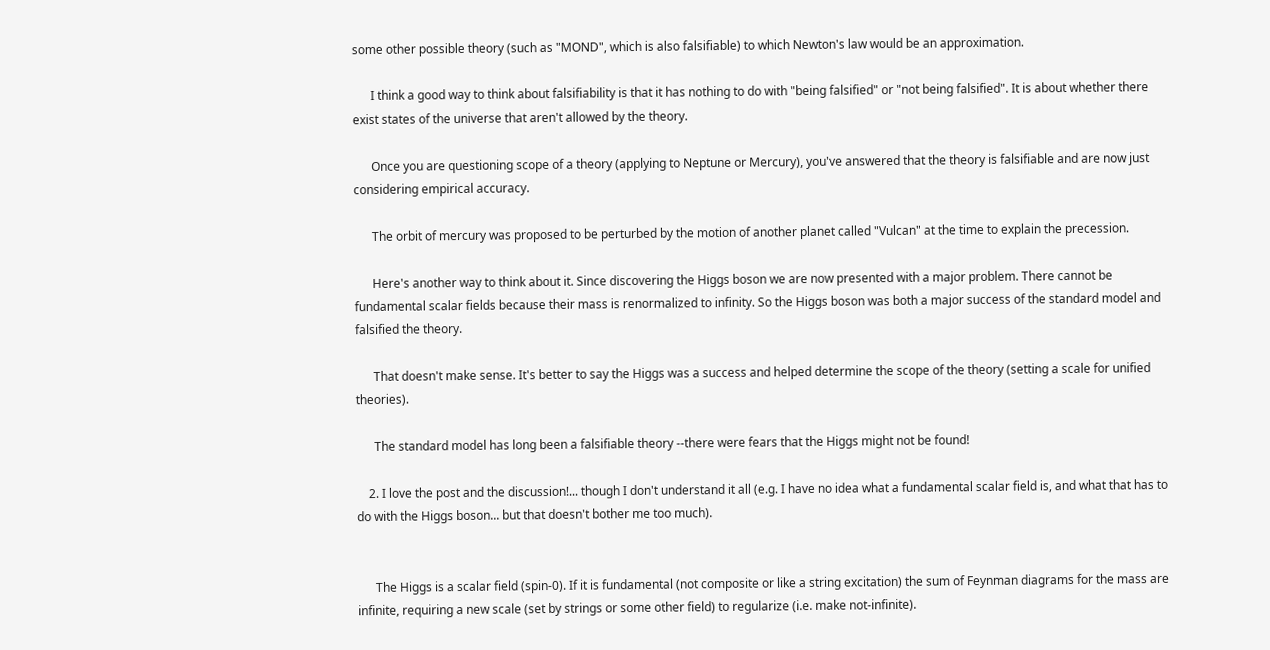some other possible theory (such as "MOND", which is also falsifiable) to which Newton's law would be an approximation.

      I think a good way to think about falsifiability is that it has nothing to do with "being falsified" or "not being falsified". It is about whether there exist states of the universe that aren't allowed by the theory.

      Once you are questioning scope of a theory (applying to Neptune or Mercury), you've answered that the theory is falsifiable and are now just considering empirical accuracy.

      The orbit of mercury was proposed to be perturbed by the motion of another planet called "Vulcan" at the time to explain the precession.

      Here's another way to think about it. Since discovering the Higgs boson we are now presented with a major problem. There cannot be fundamental scalar fields because their mass is renormalized to infinity. So the Higgs boson was both a major success of the standard model and falsified the theory.

      That doesn't make sense. It's better to say the Higgs was a success and helped determine the scope of the theory (setting a scale for unified theories).

      The standard model has long been a falsifiable theory --there were fears that the Higgs might not be found!

    2. I love the post and the discussion!... though I don't understand it all (e.g. I have no idea what a fundamental scalar field is, and what that has to do with the Higgs boson... but that doesn't bother me too much).


      The Higgs is a scalar field (spin-0). If it is fundamental (not composite or like a string excitation) the sum of Feynman diagrams for the mass are infinite, requiring a new scale (set by strings or some other field) to regularize (i.e. make not-infinite).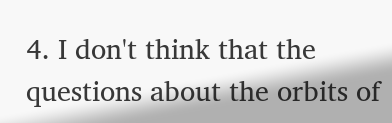4. I don't think that the questions about the orbits of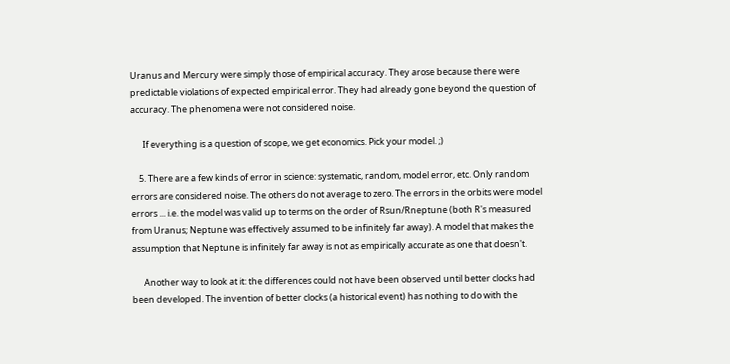Uranus and Mercury were simply those of empirical accuracy. They arose because there were predictable violations of expected empirical error. They had already gone beyond the question of accuracy. The phenomena were not considered noise.

      If everything is a question of scope, we get economics. Pick your model. ;)

    5. There are a few kinds of error in science: systematic, random, model error, etc. Only random errors are considered noise. The others do not average to zero. The errors in the orbits were model errors ... i.e. the model was valid up to terms on the order of Rsun/Rneptune (both R's measured from Uranus; Neptune was effectively assumed to be infinitely far away). A model that makes the assumption that Neptune is infinitely far away is not as empirically accurate as one that doesn't.

      Another way to look at it: the differences could not have been observed until better clocks had been developed. The invention of better clocks (a historical event) has nothing to do with the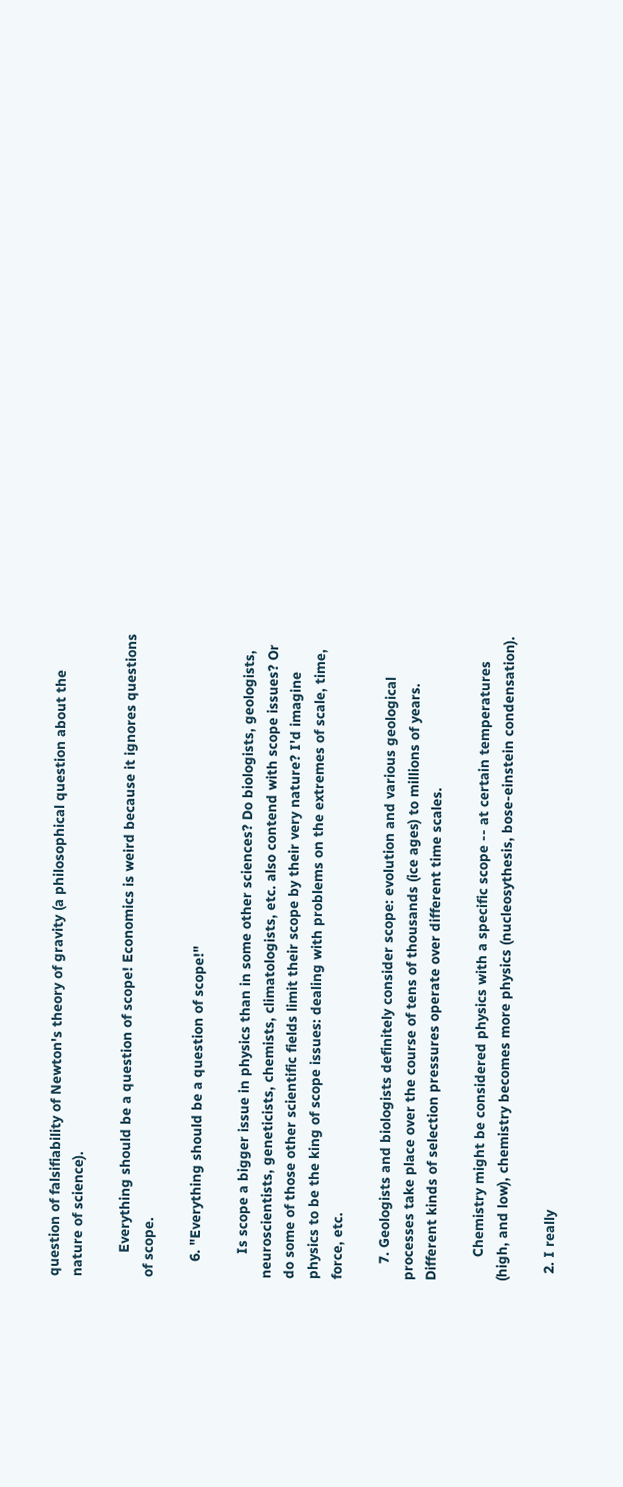question of falsifiability of Newton's theory of gravity (a philosophical question about the nature of science).

      Everything should be a question of scope! Economics is weird because it ignores questions of scope.

    6. "Everything should be a question of scope!"

      Is scope a bigger issue in physics than in some other sciences? Do biologists, geologists, neuroscientists, geneticists, chemists, climatologists, etc. also contend with scope issues? Or do some of those other scientific fields limit their scope by their very nature? I'd imagine physics to be the king of scope issues: dealing with problems on the extremes of scale, time, force, etc.

    7. Geologists and biologists definitely consider scope: evolution and various geological processes take place over the course of tens of thousands (ice ages) to millions of years. Different kinds of selection pressures operate over different time scales.

      Chemistry might be considered physics with a specific scope -- at certain temperatures (high, and low), chemistry becomes more physics (nucleosythesis, bose-einstein condensation).

  2. I really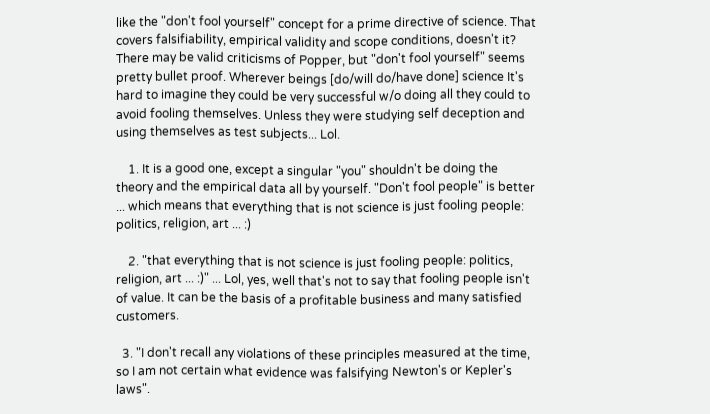like the "don't fool yourself" concept for a prime directive of science. That covers falsifiability, empirical validity and scope conditions, doesn't it? There may be valid criticisms of Popper, but "don't fool yourself" seems pretty bullet proof. Wherever beings [do/will do/have done] science It's hard to imagine they could be very successful w/o doing all they could to avoid fooling themselves. Unless they were studying self deception and using themselves as test subjects... Lol.

    1. It is a good one, except a singular "you" shouldn't be doing the theory and the empirical data all by yourself. "Don't fool people" is better ... which means that everything that is not science is just fooling people: politics, religion, art ... :)

    2. "that everything that is not science is just fooling people: politics, religion, art ... :)" ... Lol, yes, well that's not to say that fooling people isn't of value. It can be the basis of a profitable business and many satisfied customers.

  3. "I don't recall any violations of these principles measured at the time, so I am not certain what evidence was falsifying Newton's or Kepler's laws".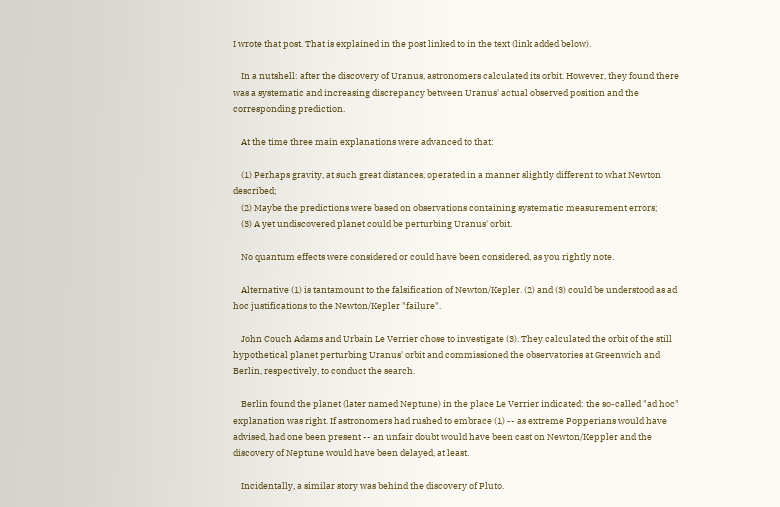I wrote that post. That is explained in the post linked to in the text (link added below).

    In a nutshell: after the discovery of Uranus, astronomers calculated its orbit. However, they found there was a systematic and increasing discrepancy between Uranus' actual observed position and the corresponding prediction.

    At the time three main explanations were advanced to that:

    (1) Perhaps gravity, at such great distances, operated in a manner slightly different to what Newton described;
    (2) Maybe the predictions were based on observations containing systematic measurement errors;
    (3) A yet undiscovered planet could be perturbing Uranus' orbit.

    No quantum effects were considered or could have been considered, as you rightly note.

    Alternative (1) is tantamount to the falsification of Newton/Kepler. (2) and (3) could be understood as ad hoc justifications to the Newton/Kepler "failure".

    John Couch Adams and Urbain Le Verrier chose to investigate (3). They calculated the orbit of the still hypothetical planet perturbing Uranus' orbit and commissioned the observatories at Greenwich and Berlin, respectively, to conduct the search.

    Berlin found the planet (later named Neptune) in the place Le Verrier indicated: the so-called "ad hoc" explanation was right. If astronomers had rushed to embrace (1) -- as extreme Popperians would have advised, had one been present -- an unfair doubt would have been cast on Newton/Keppler and the discovery of Neptune would have been delayed, at least.

    Incidentally, a similar story was behind the discovery of Pluto.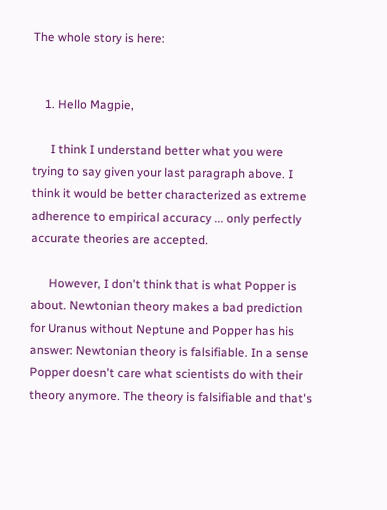The whole story is here:


    1. Hello Magpie,

      I think I understand better what you were trying to say given your last paragraph above. I think it would be better characterized as extreme adherence to empirical accuracy ... only perfectly accurate theories are accepted.

      However, I don't think that is what Popper is about. Newtonian theory makes a bad prediction for Uranus without Neptune and Popper has his answer: Newtonian theory is falsifiable. In a sense Popper doesn't care what scientists do with their theory anymore. The theory is falsifiable and that's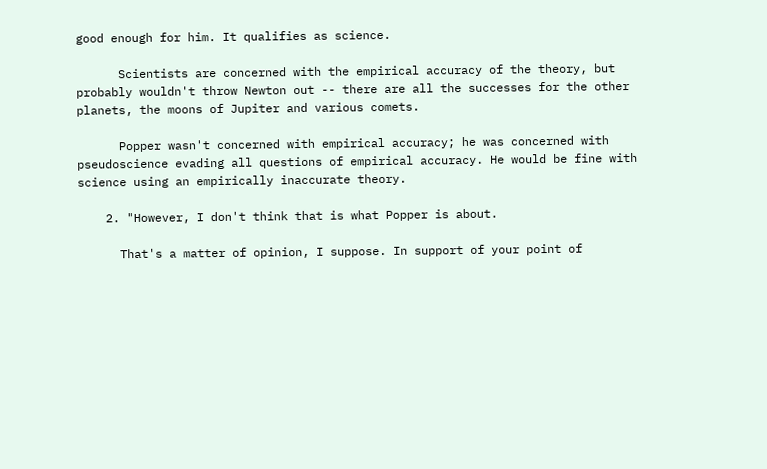good enough for him. It qualifies as science.

      Scientists are concerned with the empirical accuracy of the theory, but probably wouldn't throw Newton out -- there are all the successes for the other planets, the moons of Jupiter and various comets.

      Popper wasn't concerned with empirical accuracy; he was concerned with pseudoscience evading all questions of empirical accuracy. He would be fine with science using an empirically inaccurate theory.

    2. "However, I don't think that is what Popper is about.

      That's a matter of opinion, I suppose. In support of your point of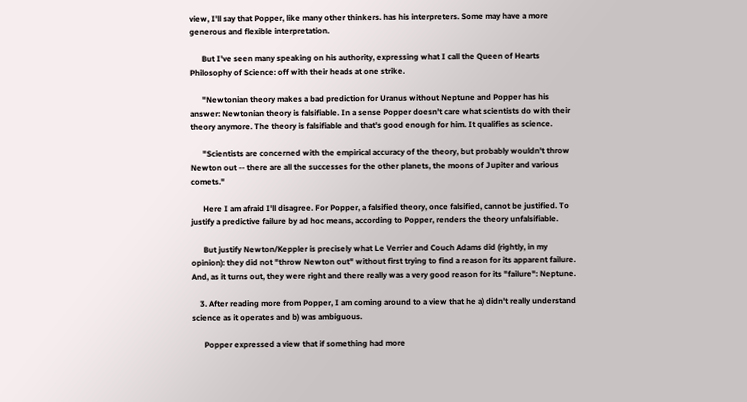view, I'll say that Popper, like many other thinkers. has his interpreters. Some may have a more generous and flexible interpretation.

      But I've seen many speaking on his authority, expressing what I call the Queen of Hearts Philosophy of Science: off with their heads at one strike.

      "Newtonian theory makes a bad prediction for Uranus without Neptune and Popper has his answer: Newtonian theory is falsifiable. In a sense Popper doesn't care what scientists do with their theory anymore. The theory is falsifiable and that's good enough for him. It qualifies as science.

      "Scientists are concerned with the empirical accuracy of the theory, but probably wouldn't throw Newton out -- there are all the successes for the other planets, the moons of Jupiter and various comets."

      Here I am afraid I'll disagree. For Popper, a falsified theory, once falsified, cannot be justified. To justify a predictive failure by ad hoc means, according to Popper, renders the theory unfalsifiable.

      But justify Newton/Keppler is precisely what Le Verrier and Couch Adams did (rightly, in my opinion): they did not "throw Newton out" without first trying to find a reason for its apparent failure. And, as it turns out, they were right and there really was a very good reason for its "failure": Neptune.

    3. After reading more from Popper, I am coming around to a view that he a) didn't really understand science as it operates and b) was ambiguous.

      Popper expressed a view that if something had more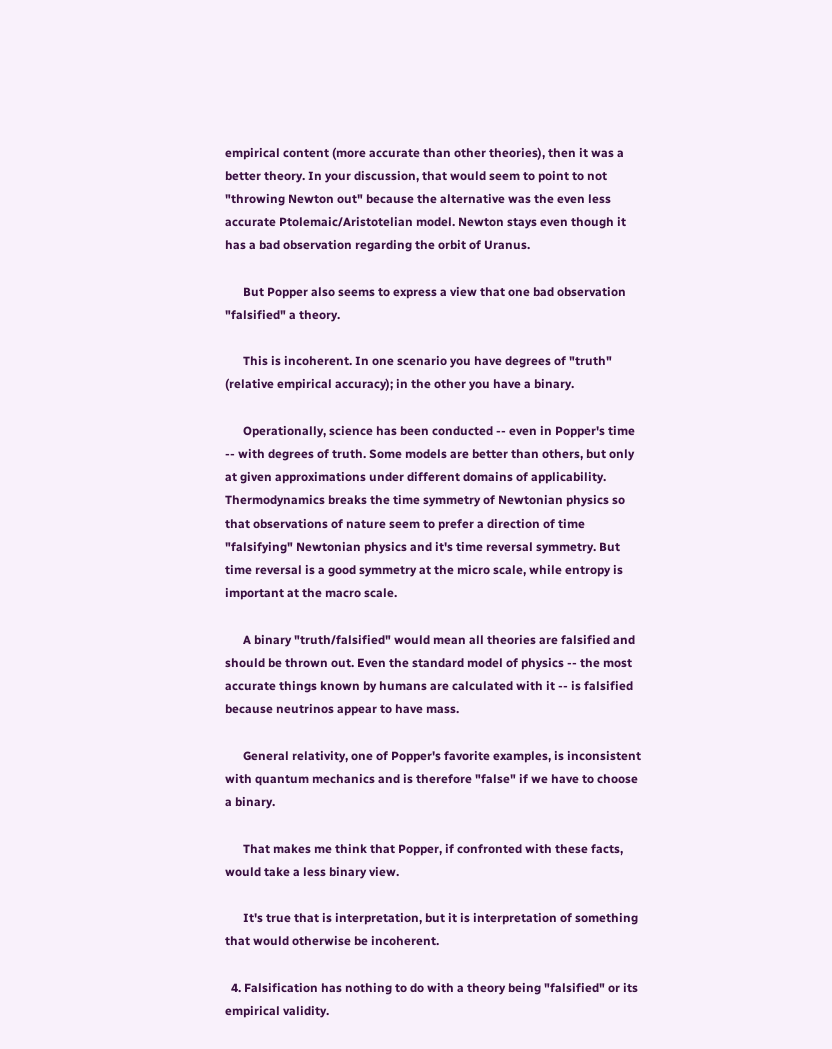empirical content (more accurate than other theories), then it was a better theory. In your discussion, that would seem to point to not "throwing Newton out" because the alternative was the even less accurate Ptolemaic/Aristotelian model. Newton stays even though it has a bad observation regarding the orbit of Uranus.

      But Popper also seems to express a view that one bad observation "falsified" a theory.

      This is incoherent. In one scenario you have degrees of "truth" (relative empirical accuracy); in the other you have a binary.

      Operationally, science has been conducted -- even in Popper's time -- with degrees of truth. Some models are better than others, but only at given approximations under different domains of applicability. Thermodynamics breaks the time symmetry of Newtonian physics so that observations of nature seem to prefer a direction of time "falsifying" Newtonian physics and it's time reversal symmetry. But time reversal is a good symmetry at the micro scale, while entropy is important at the macro scale.

      A binary "truth/falsified" would mean all theories are falsified and should be thrown out. Even the standard model of physics -- the most accurate things known by humans are calculated with it -- is falsified because neutrinos appear to have mass.

      General relativity, one of Popper's favorite examples, is inconsistent with quantum mechanics and is therefore "false" if we have to choose a binary.

      That makes me think that Popper, if confronted with these facts, would take a less binary view.

      It's true that is interpretation, but it is interpretation of something that would otherwise be incoherent.

  4. Falsification has nothing to do with a theory being "falsified" or its empirical validity.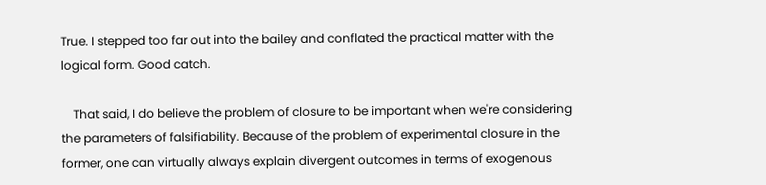True. I stepped too far out into the bailey and conflated the practical matter with the logical form. Good catch.

    That said, I do believe the problem of closure to be important when we're considering the parameters of falsifiability. Because of the problem of experimental closure in the former, one can virtually always explain divergent outcomes in terms of exogenous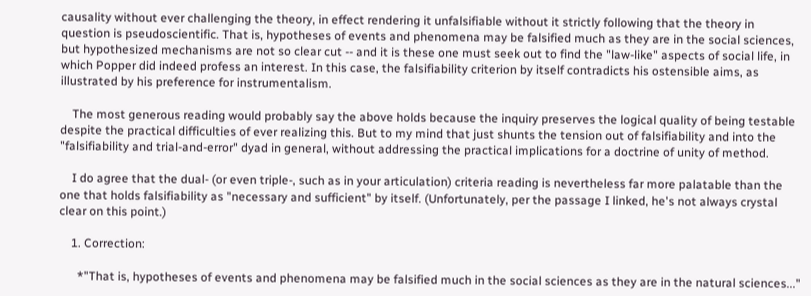causality without ever challenging the theory, in effect rendering it unfalsifiable without it strictly following that the theory in question is pseudoscientific. That is, hypotheses of events and phenomena may be falsified much as they are in the social sciences, but hypothesized mechanisms are not so clear cut -- and it is these one must seek out to find the "law-like" aspects of social life, in which Popper did indeed profess an interest. In this case, the falsifiability criterion by itself contradicts his ostensible aims, as illustrated by his preference for instrumentalism.

    The most generous reading would probably say the above holds because the inquiry preserves the logical quality of being testable despite the practical difficulties of ever realizing this. But to my mind that just shunts the tension out of falsifiability and into the "falsifiability and trial-and-error" dyad in general, without addressing the practical implications for a doctrine of unity of method.

    I do agree that the dual- (or even triple-, such as in your articulation) criteria reading is nevertheless far more palatable than the one that holds falsifiability as "necessary and sufficient" by itself. (Unfortunately, per the passage I linked, he's not always crystal clear on this point.)

    1. Correction:

      *"That is, hypotheses of events and phenomena may be falsified much in the social sciences as they are in the natural sciences..."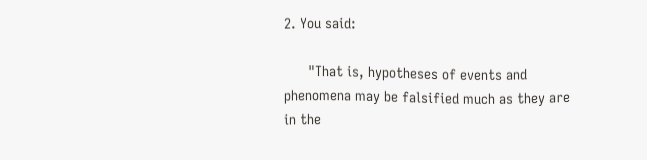2. You said:

      "That is, hypotheses of events and phenomena may be falsified much as they are in the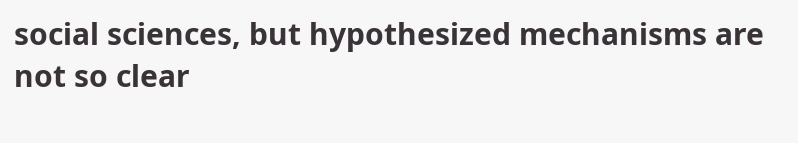social sciences, but hypothesized mechanisms are not so clear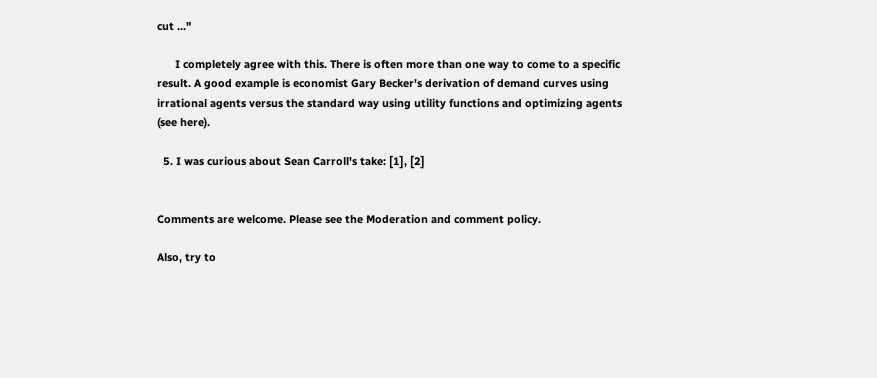cut ..."

      I completely agree with this. There is often more than one way to come to a specific result. A good example is economist Gary Becker's derivation of demand curves using irrational agents versus the standard way using utility functions and optimizing agents (see here).

  5. I was curious about Sean Carroll's take: [1], [2]


Comments are welcome. Please see the Moderation and comment policy.

Also, try to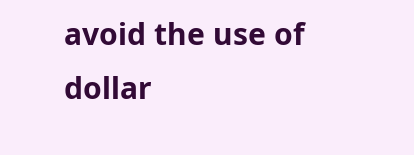avoid the use of dollar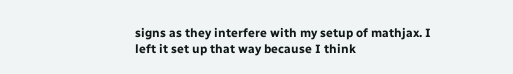signs as they interfere with my setup of mathjax. I left it set up that way because I think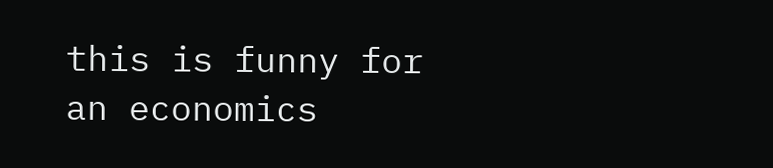this is funny for an economics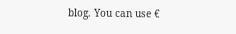blog. You can use €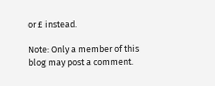or £ instead.

Note: Only a member of this blog may post a comment.